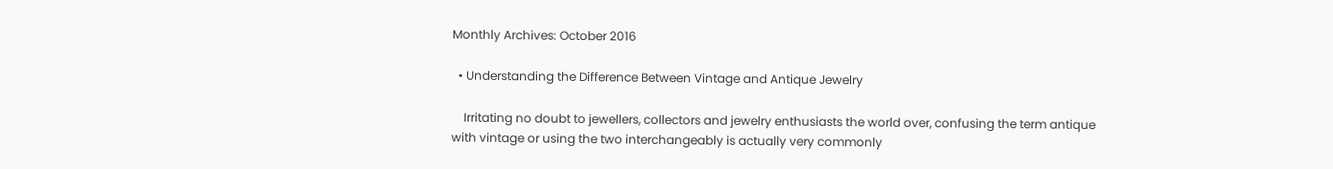Monthly Archives: October 2016

  • Understanding the Difference Between Vintage and Antique Jewelry

    Irritating no doubt to jewellers, collectors and jewelry enthusiasts the world over, confusing the term antique with vintage or using the two interchangeably is actually very commonly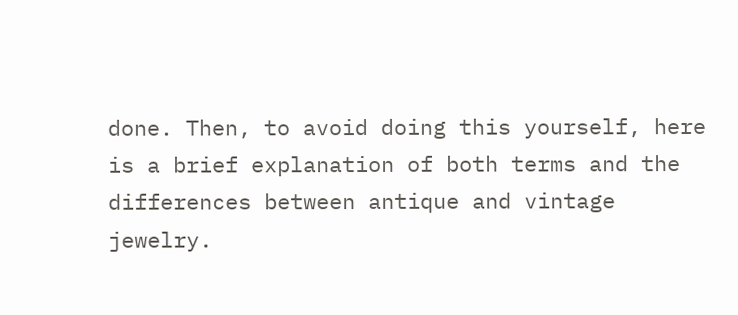done. Then, to avoid doing this yourself, here is a brief explanation of both terms and the differences between antique and vintage jewelry.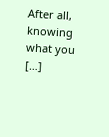After all, knowing what you […]